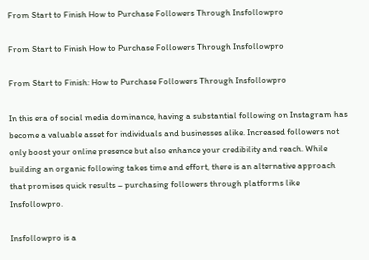From Start to Finish How to Purchase Followers Through Insfollowpro

From Start to Finish How to Purchase Followers Through Insfollowpro

From Start to Finish: How to Purchase Followers Through Insfollowpro

In this era of social media dominance, having a substantial following on Instagram has become a valuable asset for individuals and businesses alike. Increased followers not only boost your online presence but also enhance your credibility and reach. While building an organic following takes time and effort, there is an alternative approach that promises quick results – purchasing followers through platforms like Insfollowpro.

Insfollowpro is a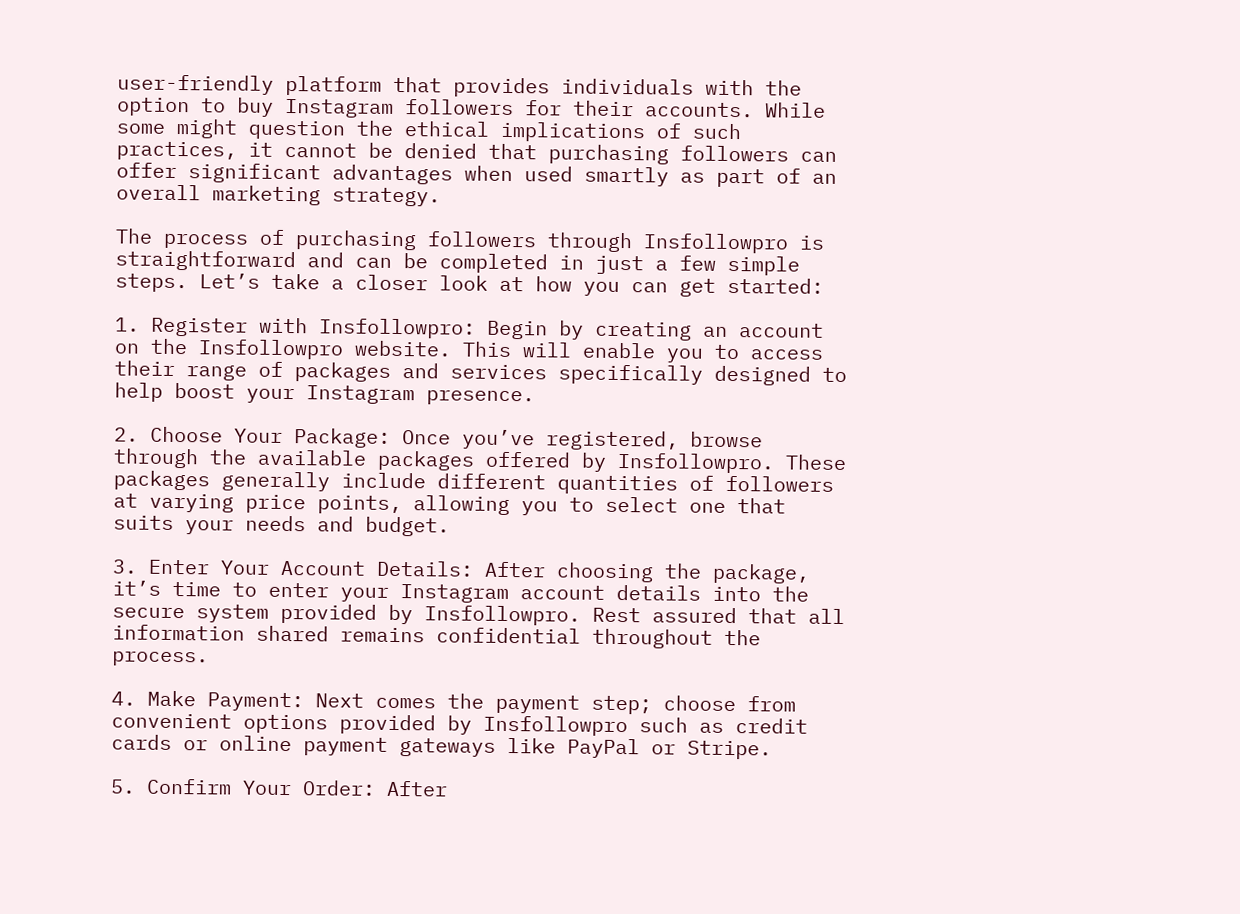user-friendly platform that provides individuals with the option to buy Instagram followers for their accounts. While some might question the ethical implications of such practices, it cannot be denied that purchasing followers can offer significant advantages when used smartly as part of an overall marketing strategy.

The process of purchasing followers through Insfollowpro is straightforward and can be completed in just a few simple steps. Let’s take a closer look at how you can get started:

1. Register with Insfollowpro: Begin by creating an account on the Insfollowpro website. This will enable you to access their range of packages and services specifically designed to help boost your Instagram presence.

2. Choose Your Package: Once you’ve registered, browse through the available packages offered by Insfollowpro. These packages generally include different quantities of followers at varying price points, allowing you to select one that suits your needs and budget.

3. Enter Your Account Details: After choosing the package, it’s time to enter your Instagram account details into the secure system provided by Insfollowpro. Rest assured that all information shared remains confidential throughout the process.

4. Make Payment: Next comes the payment step; choose from convenient options provided by Insfollowpro such as credit cards or online payment gateways like PayPal or Stripe.

5. Confirm Your Order: After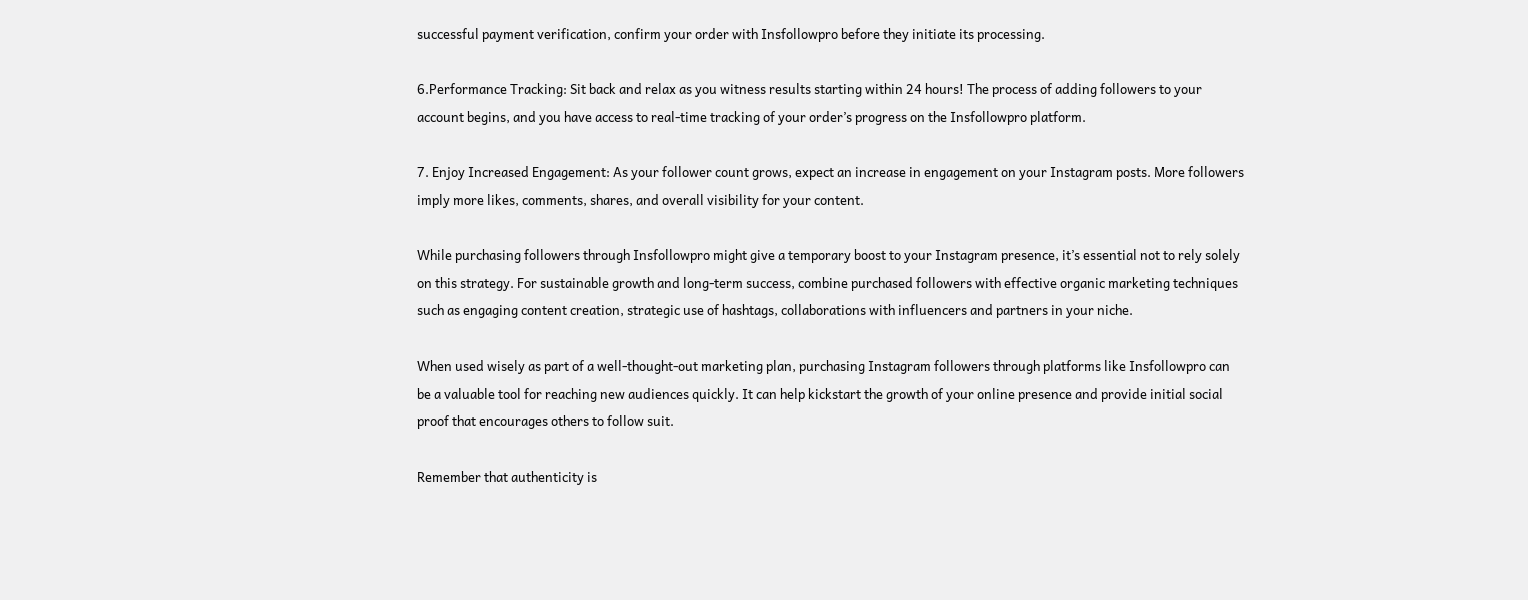successful payment verification, confirm your order with Insfollowpro before they initiate its processing.

6.Performance Tracking: Sit back and relax as you witness results starting within 24 hours! The process of adding followers to your account begins, and you have access to real-time tracking of your order’s progress on the Insfollowpro platform.

7. Enjoy Increased Engagement: As your follower count grows, expect an increase in engagement on your Instagram posts. More followers imply more likes, comments, shares, and overall visibility for your content.

While purchasing followers through Insfollowpro might give a temporary boost to your Instagram presence, it’s essential not to rely solely on this strategy. For sustainable growth and long-term success, combine purchased followers with effective organic marketing techniques such as engaging content creation, strategic use of hashtags, collaborations with influencers and partners in your niche.

When used wisely as part of a well-thought-out marketing plan, purchasing Instagram followers through platforms like Insfollowpro can be a valuable tool for reaching new audiences quickly. It can help kickstart the growth of your online presence and provide initial social proof that encourages others to follow suit.

Remember that authenticity is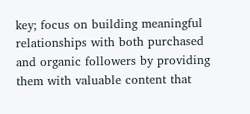key; focus on building meaningful relationships with both purchased and organic followers by providing them with valuable content that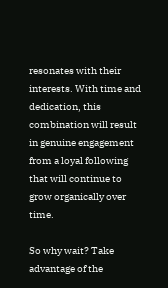resonates with their interests. With time and dedication, this combination will result in genuine engagement from a loyal following that will continue to grow organically over time.

So why wait? Take advantage of the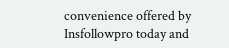convenience offered by Insfollowpro today and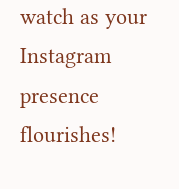watch as your Instagram presence flourishes!